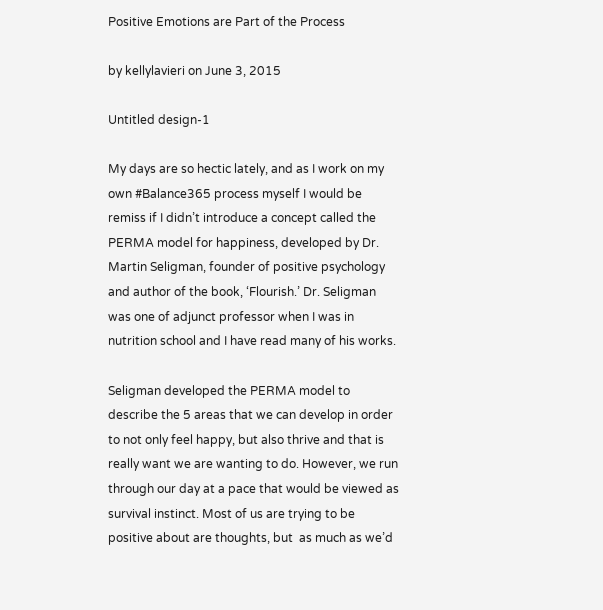Positive Emotions are Part of the Process

by kellylavieri on June 3, 2015

Untitled design-1

My days are so hectic lately, and as I work on my own #Balance365 process myself I would be remiss if I didn’t introduce a concept called the PERMA model for happiness, developed by Dr. Martin Seligman, founder of positive psychology and author of the book, ‘Flourish.’ Dr. Seligman was one of adjunct professor when I was in nutrition school and I have read many of his works.

Seligman developed the PERMA model to describe the 5 areas that we can develop in order to not only feel happy, but also thrive and that is really want we are wanting to do. However, we run through our day at a pace that would be viewed as survival instinct. Most of us are trying to be positive about are thoughts, but  as much as we’d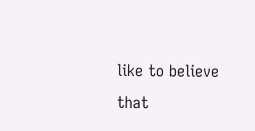like to believe that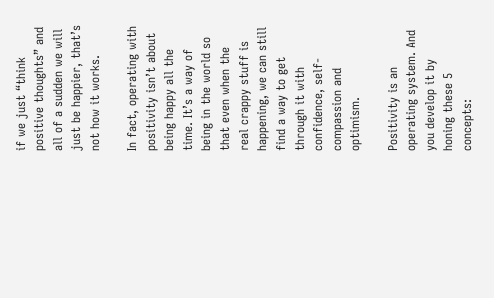if we just “think positive thoughts” and all of a sudden we will just be happier, that’s not how it works.

In fact, operating with positivity isn’t about being happy all the time. It’s a way of being in the world so that even when the real crappy stuff is happening, we can still find a way to get through it with confidence, self-compassion and optimism.

Positivity is an operating system. And you develop it by honing these 5 concepts: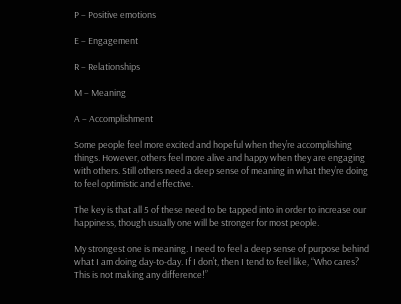P – Positive emotions

E – Engagement

R – Relationships

M – Meaning

A – Accomplishment

Some people feel more excited and hopeful when they’re accomplishing things. However, others feel more alive and happy when they are engaging with others. Still others need a deep sense of meaning in what they’re doing to feel optimistic and effective.

The key is that all 5 of these need to be tapped into in order to increase our happiness, though usually one will be stronger for most people.

My strongest one is meaning. I need to feel a deep sense of purpose behind what I am doing day-to-day. If I don’t, then I tend to feel like, “Who cares? This is not making any difference!”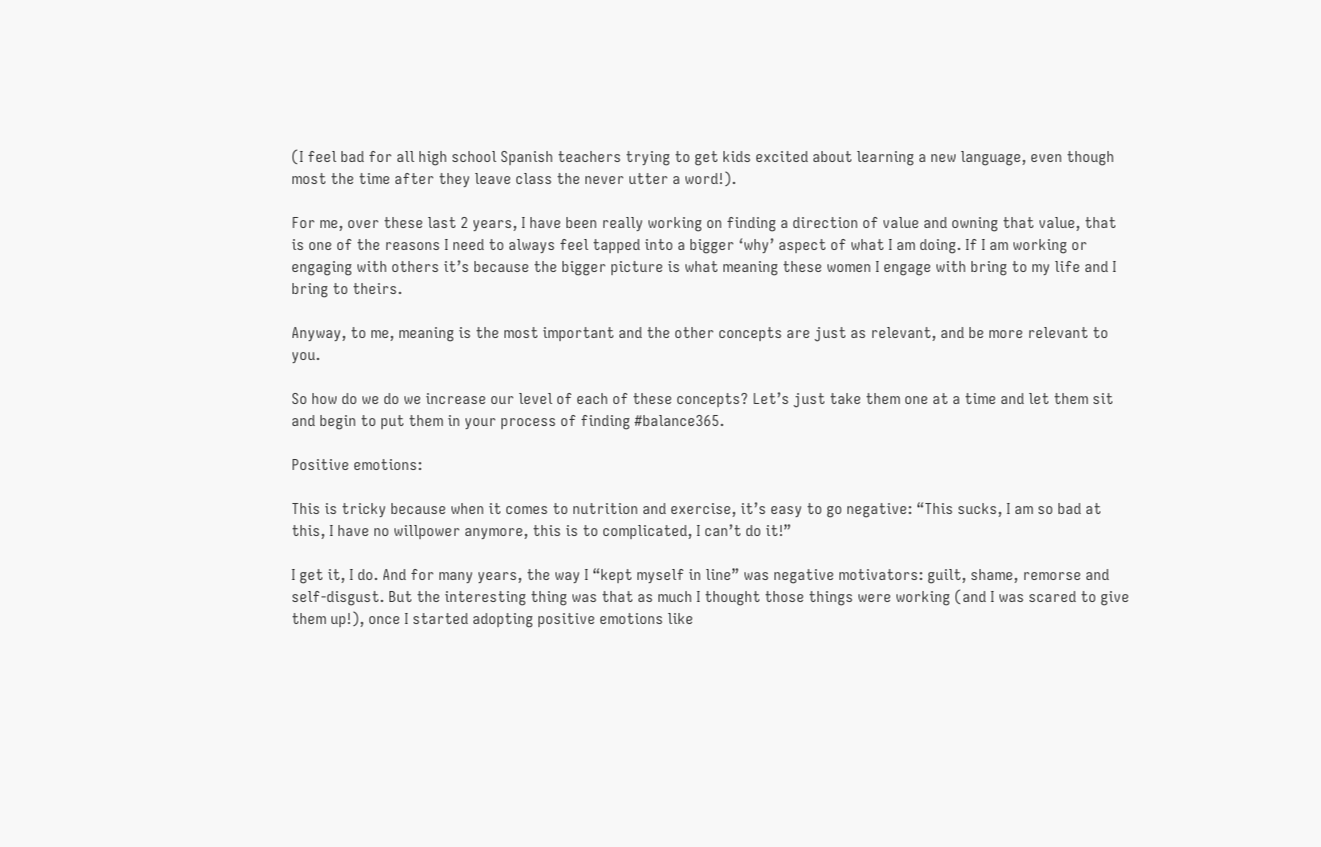(I feel bad for all high school Spanish teachers trying to get kids excited about learning a new language, even though most the time after they leave class the never utter a word!).

For me, over these last 2 years, I have been really working on finding a direction of value and owning that value, that is one of the reasons I need to always feel tapped into a bigger ‘why’ aspect of what I am doing. If I am working or engaging with others it’s because the bigger picture is what meaning these women I engage with bring to my life and I bring to theirs.

Anyway, to me, meaning is the most important and the other concepts are just as relevant, and be more relevant to you.

So how do we do we increase our level of each of these concepts? Let’s just take them one at a time and let them sit and begin to put them in your process of finding #balance365.

Positive emotions:

This is tricky because when it comes to nutrition and exercise, it’s easy to go negative: “This sucks, I am so bad at this, I have no willpower anymore, this is to complicated, I can’t do it!”

I get it, I do. And for many years, the way I “kept myself in line” was negative motivators: guilt, shame, remorse and self-disgust. But the interesting thing was that as much I thought those things were working (and I was scared to give them up!), once I started adopting positive emotions like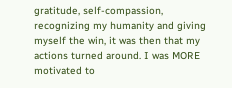gratitude, self-compassion, recognizing my humanity and giving myself the win, it was then that my actions turned around. I was MORE motivated to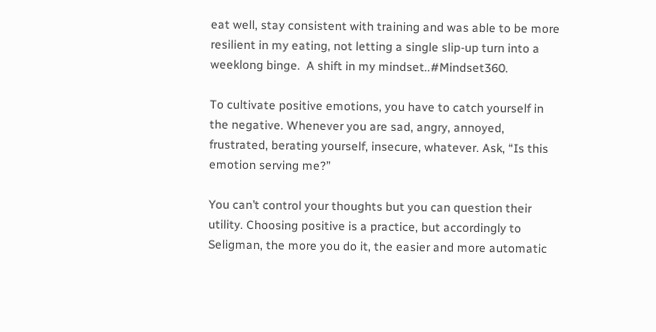eat well, stay consistent with training and was able to be more resilient in my eating, not letting a single slip-up turn into a weeklong binge.  A shift in my mindset..#Mindset360.

To cultivate positive emotions, you have to catch yourself in the negative. Whenever you are sad, angry, annoyed, frustrated, berating yourself, insecure, whatever. Ask, “Is this emotion serving me?”

You can’t control your thoughts but you can question their utility. Choosing positive is a practice, but accordingly to Seligman, the more you do it, the easier and more automatic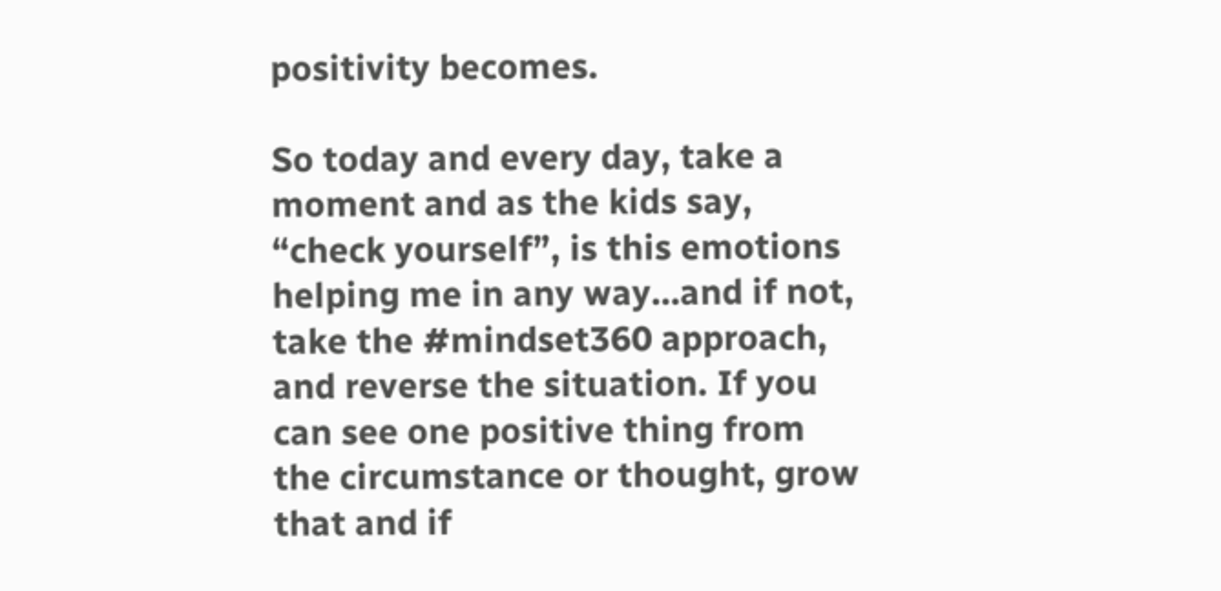positivity becomes.

So today and every day, take a moment and as the kids say, “check yourself”, is this emotions helping me in any way…and if not, take the #mindset360 approach, and reverse the situation. If you can see one positive thing from the circumstance or thought, grow that and if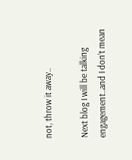not, throw it away..

Next blog I will be talking engagement..and I don’t mean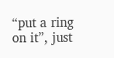“put a ring on it”, just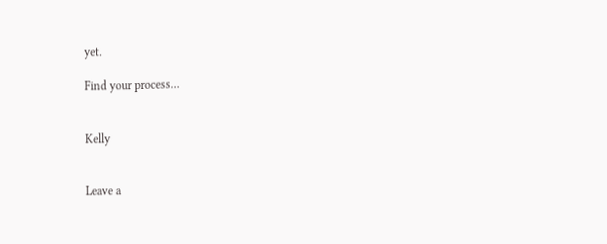yet.

Find your process…


Kelly


Leave a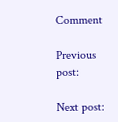Comment

Previous post:

Next post: